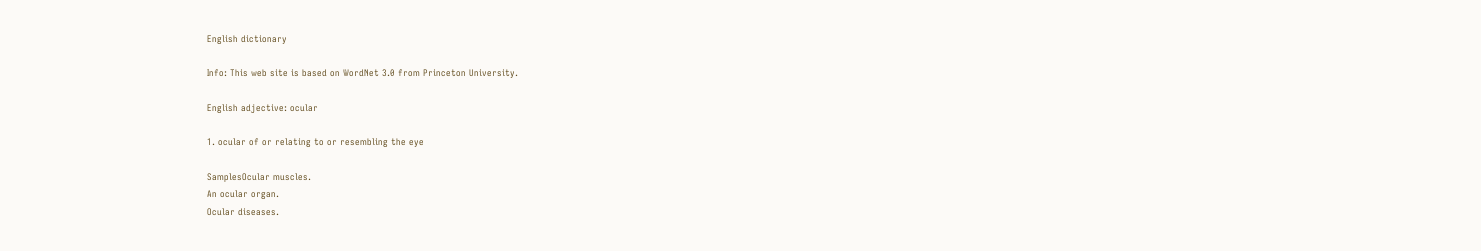English dictionary

Info: This web site is based on WordNet 3.0 from Princeton University.

English adjective: ocular

1. ocular of or relating to or resembling the eye

SamplesOcular muscles.
An ocular organ.
Ocular diseases.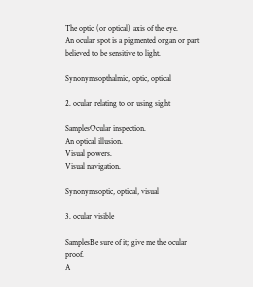The optic (or optical) axis of the eye.
An ocular spot is a pigmented organ or part believed to be sensitive to light.

Synonymsopthalmic, optic, optical

2. ocular relating to or using sight

SamplesOcular inspection.
An optical illusion.
Visual powers.
Visual navigation.

Synonymsoptic, optical, visual

3. ocular visible

SamplesBe sure of it; give me the ocular proof.
A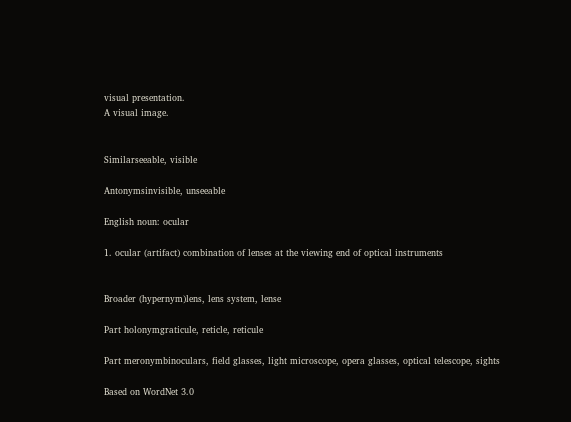visual presentation.
A visual image.


Similarseeable, visible

Antonymsinvisible, unseeable

English noun: ocular

1. ocular (artifact) combination of lenses at the viewing end of optical instruments


Broader (hypernym)lens, lens system, lense

Part holonymgraticule, reticle, reticule

Part meronymbinoculars, field glasses, light microscope, opera glasses, optical telescope, sights

Based on WordNet 3.0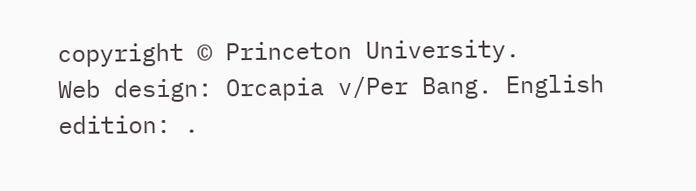copyright © Princeton University.
Web design: Orcapia v/Per Bang. English edition: .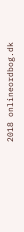2018 onlineordbog.dk